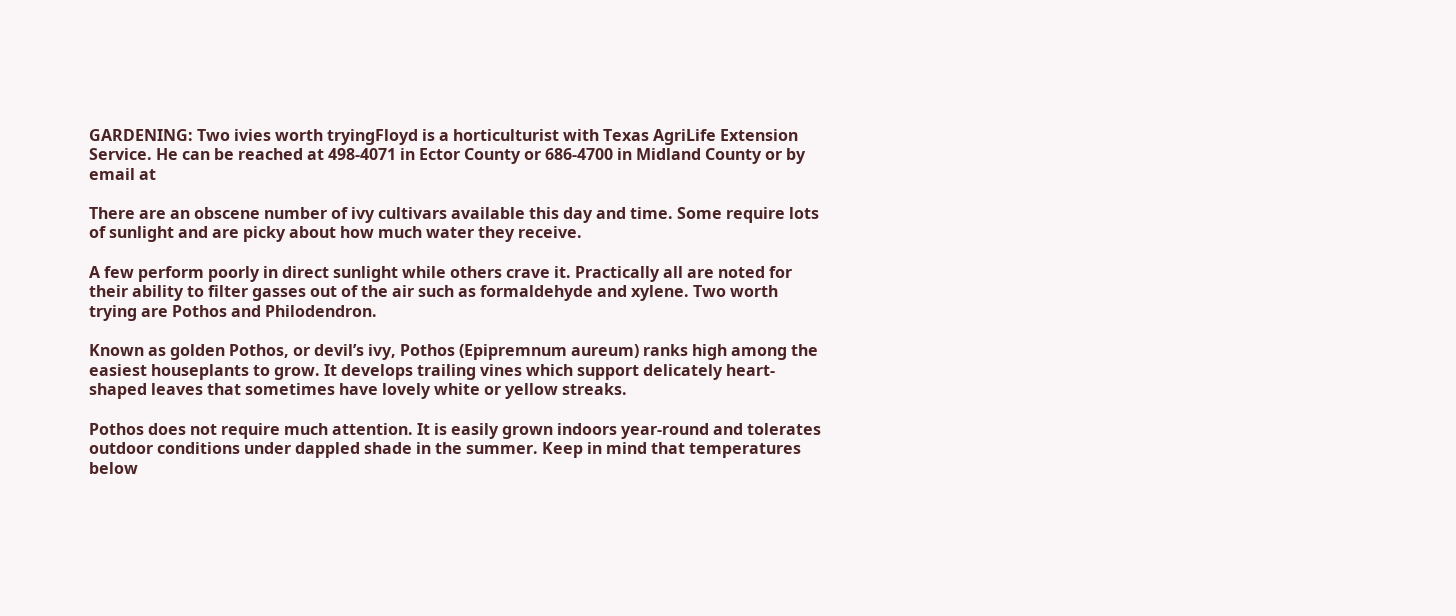GARDENING: Two ivies worth tryingFloyd is a horticulturist with Texas AgriLife Extension Service. He can be reached at 498-4071 in Ector County or 686-4700 in Midland County or by email at

There are an obscene number of ivy cultivars available this day and time. Some require lots of sunlight and are picky about how much water they receive.

A few perform poorly in direct sunlight while others crave it. Practically all are noted for their ability to filter gasses out of the air such as formaldehyde and xylene. Two worth trying are Pothos and Philodendron.

Known as golden Pothos, or devil’s ivy, Pothos (Epipremnum aureum) ranks high among the easiest houseplants to grow. It develops trailing vines which support delicately heart-shaped leaves that sometimes have lovely white or yellow streaks.

Pothos does not require much attention. It is easily grown indoors year-round and tolerates outdoor conditions under dappled shade in the summer. Keep in mind that temperatures below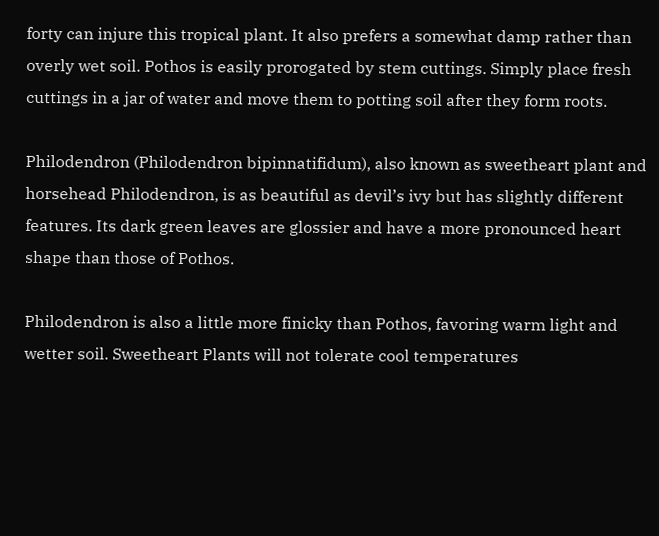forty can injure this tropical plant. It also prefers a somewhat damp rather than overly wet soil. Pothos is easily prorogated by stem cuttings. Simply place fresh cuttings in a jar of water and move them to potting soil after they form roots.

Philodendron (Philodendron bipinnatifidum), also known as sweetheart plant and horsehead Philodendron, is as beautiful as devil’s ivy but has slightly different features. Its dark green leaves are glossier and have a more pronounced heart shape than those of Pothos.

Philodendron is also a little more finicky than Pothos, favoring warm light and wetter soil. Sweetheart Plants will not tolerate cool temperatures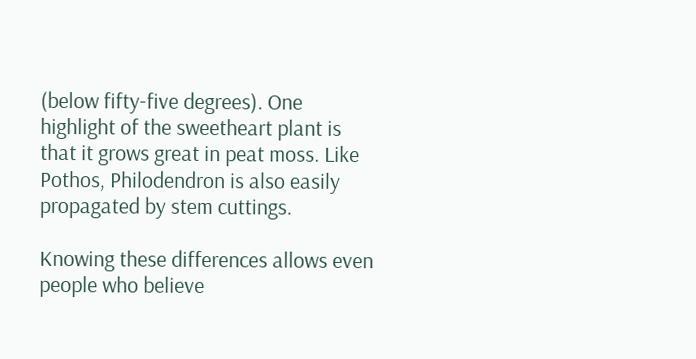(below fifty-five degrees). One highlight of the sweetheart plant is that it grows great in peat moss. Like Pothos, Philodendron is also easily propagated by stem cuttings.

Knowing these differences allows even people who believe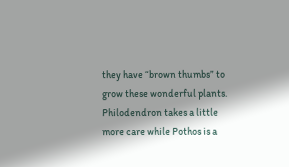they have “brown thumbs” to grow these wonderful plants. Philodendron takes a little more care while Pothos is a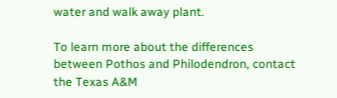water and walk away plant.

To learn more about the differences between Pothos and Philodendron, contact the Texas A&M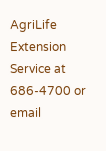AgriLife Extension Service at 686-4700 or email